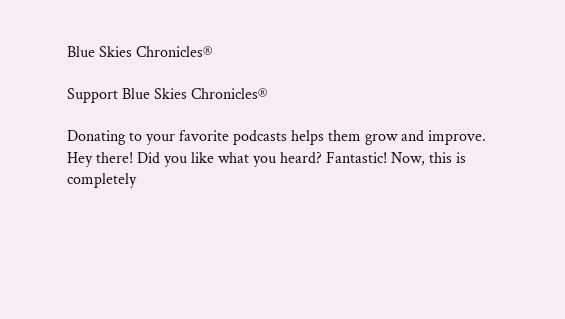Blue Skies Chronicles®

Support Blue Skies Chronicles®

Donating to your favorite podcasts helps them grow and improve.
Hey there! Did you like what you heard? Fantastic! Now, this is completely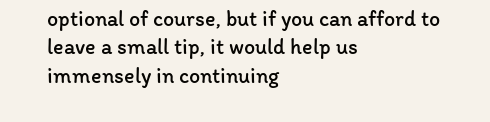optional of course, but if you can afford to leave a small tip, it would help us immensely in continuing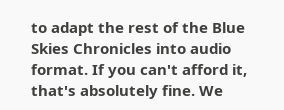to adapt the rest of the Blue Skies Chronicles into audio format. If you can't afford it, that's absolutely fine. We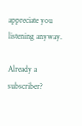appreciate you listening anyway.

Already a subscriber?